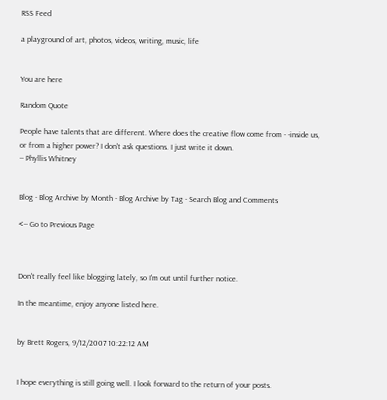RSS Feed

a playground of art, photos, videos, writing, music, life


You are here

Random Quote

People have talents that are different. Where does the creative flow come from - -inside us, or from a higher power? I don't ask questions. I just write it down.
-- Phyllis Whitney


Blog - Blog Archive by Month - Blog Archive by Tag - Search Blog and Comments

<-- Go to Previous Page



Don't really feel like blogging lately, so I'm out until further notice.

In the meantime, enjoy anyone listed here.


by Brett Rogers, 9/12/2007 10:22:12 AM


I hope everything is still going well. I look forward to the return of your posts.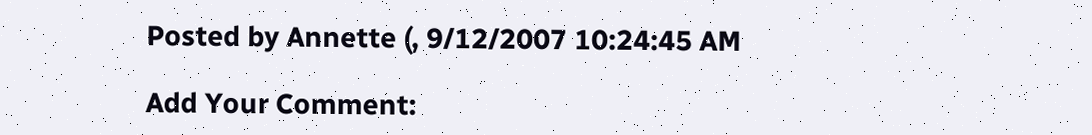Posted by Annette (, 9/12/2007 10:24:45 AM

Add Your Comment: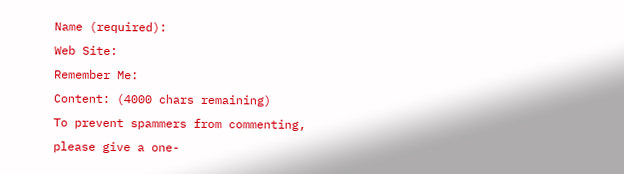Name (required):
Web Site:
Remember Me:
Content: (4000 chars remaining)
To prevent spammers from commenting, please give a one-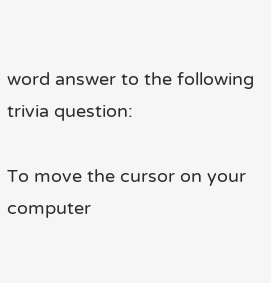word answer to the following trivia question:

To move the cursor on your computer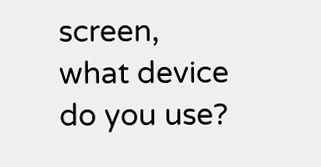screen, what device do you use?